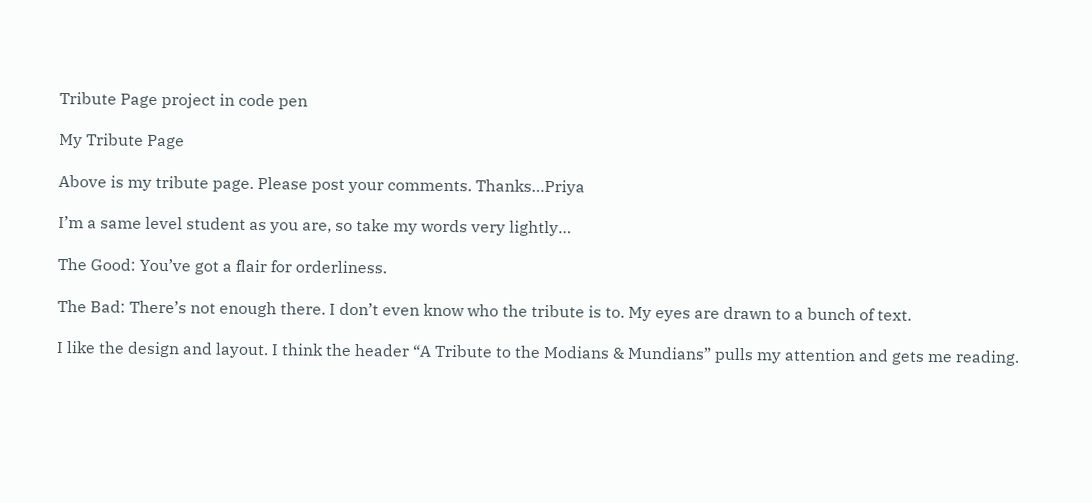Tribute Page project in code pen

My Tribute Page

Above is my tribute page. Please post your comments. Thanks…Priya

I’m a same level student as you are, so take my words very lightly…

The Good: You’ve got a flair for orderliness.

The Bad: There’s not enough there. I don’t even know who the tribute is to. My eyes are drawn to a bunch of text.

I like the design and layout. I think the header “A Tribute to the Modians & Mundians” pulls my attention and gets me reading.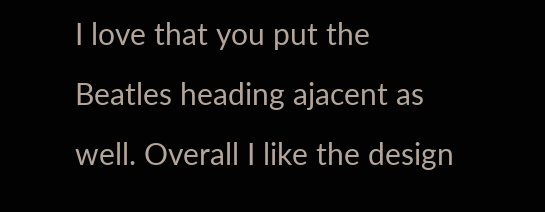I love that you put the Beatles heading ajacent as well. Overall I like the design